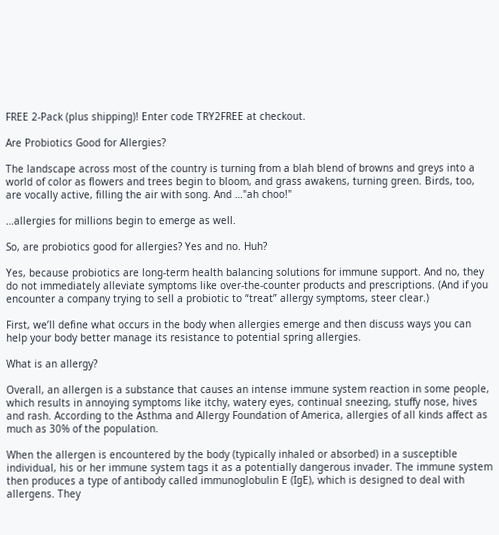FREE 2-Pack (plus shipping)! Enter code TRY2FREE at checkout.

Are Probiotics Good for Allergies?

The landscape across most of the country is turning from a blah blend of browns and greys into a world of color as flowers and trees begin to bloom, and grass awakens, turning green. Birds, too, are vocally active, filling the air with song. And …"ah choo!"

…allergies for millions begin to emerge as well.

So, are probiotics good for allergies? Yes and no. Huh?

Yes, because probiotics are long-term health balancing solutions for immune support. And no, they do not immediately alleviate symptoms like over-the-counter products and prescriptions. (And if you encounter a company trying to sell a probiotic to “treat” allergy symptoms, steer clear.)

First, we’ll define what occurs in the body when allergies emerge and then discuss ways you can help your body better manage its resistance to potential spring allergies.

What is an allergy?

Overall, an allergen is a substance that causes an intense immune system reaction in some people, which results in annoying symptoms like itchy, watery eyes, continual sneezing, stuffy nose, hives and rash. According to the Asthma and Allergy Foundation of America, allergies of all kinds affect as much as 30% of the population.

When the allergen is encountered by the body (typically inhaled or absorbed) in a susceptible individual, his or her immune system tags it as a potentially dangerous invader. The immune system then produces a type of antibody called immunoglobulin E (IgE), which is designed to deal with allergens. They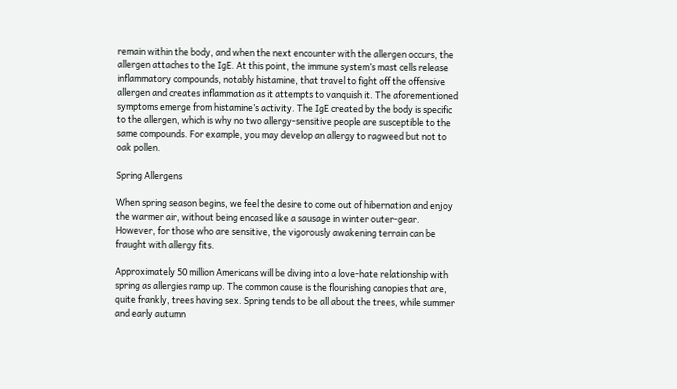remain within the body, and when the next encounter with the allergen occurs, the allergen attaches to the IgE. At this point, the immune system’s mast cells release inflammatory compounds, notably histamine, that travel to fight off the offensive allergen and creates inflammation as it attempts to vanquish it. The aforementioned symptoms emerge from histamine’s activity. The IgE created by the body is specific to the allergen, which is why no two allergy-sensitive people are susceptible to the same compounds. For example, you may develop an allergy to ragweed but not to oak pollen.

Spring Allergens

When spring season begins, we feel the desire to come out of hibernation and enjoy the warmer air, without being encased like a sausage in winter outer-gear. However, for those who are sensitive, the vigorously awakening terrain can be fraught with allergy fits.

Approximately 50 million Americans will be diving into a love-hate relationship with spring as allergies ramp up. The common cause is the flourishing canopies that are, quite frankly, trees having sex. Spring tends to be all about the trees, while summer and early autumn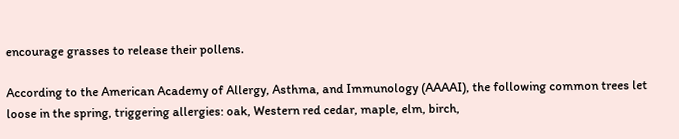encourage grasses to release their pollens.

According to the American Academy of Allergy, Asthma, and Immunology (AAAAI), the following common trees let loose in the spring, triggering allergies: oak, Western red cedar, maple, elm, birch,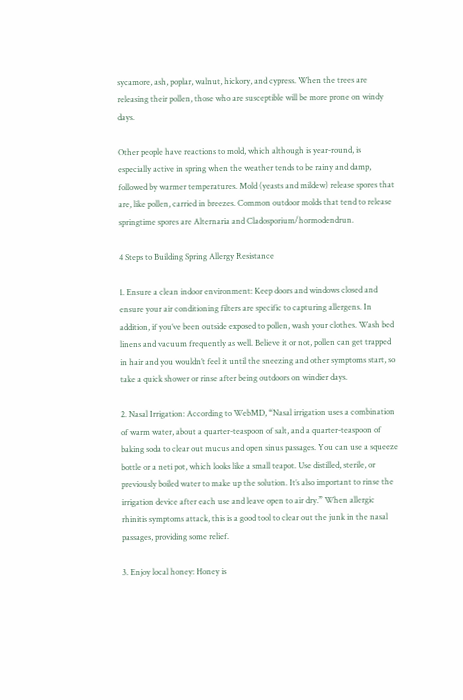sycamore, ash, poplar, walnut, hickory, and cypress. When the trees are releasing their pollen, those who are susceptible will be more prone on windy days.

Other people have reactions to mold, which although is year-round, is especially active in spring when the weather tends to be rainy and damp, followed by warmer temperatures. Mold (yeasts and mildew) release spores that are, like pollen, carried in breezes. Common outdoor molds that tend to release springtime spores are Alternaria and Cladosporium/hormodendrun.

4 Steps to Building Spring Allergy Resistance

1. Ensure a clean indoor environment: Keep doors and windows closed and ensure your air conditioning filters are specific to capturing allergens. In addition, if you’ve been outside exposed to pollen, wash your clothes. Wash bed linens and vacuum frequently as well. Believe it or not, pollen can get trapped in hair and you wouldn’t feel it until the sneezing and other symptoms start, so take a quick shower or rinse after being outdoors on windier days.

2. Nasal Irrigation: According to WebMD, “Nasal irrigation uses a combination of warm water, about a quarter-teaspoon of salt, and a quarter-teaspoon of baking soda to clear out mucus and open sinus passages. You can use a squeeze bottle or a neti pot, which looks like a small teapot. Use distilled, sterile, or previously boiled water to make up the solution. It’s also important to rinse the irrigation device after each use and leave open to air dry.” When allergic rhinitis symptoms attack, this is a good tool to clear out the junk in the nasal passages, providing some relief.

3. Enjoy local honey: Honey is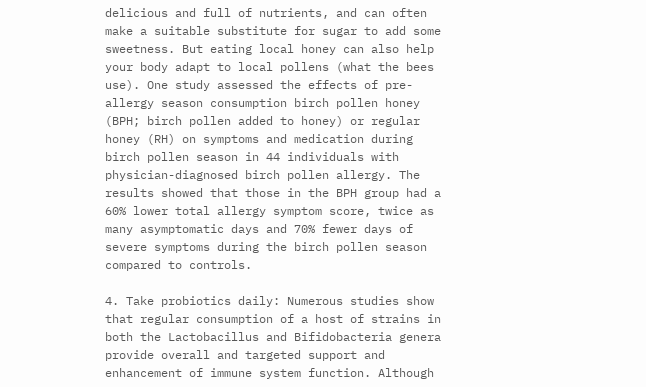delicious and full of nutrients, and can often make a suitable substitute for sugar to add some sweetness. But eating local honey can also help your body adapt to local pollens (what the bees use). One study assessed the effects of pre-allergy season consumption birch pollen honey (BPH; birch pollen added to honey) or regular honey (RH) on symptoms and medication during birch pollen season in 44 individuals with physician-diagnosed birch pollen allergy. The results showed that those in the BPH group had a 60% lower total allergy symptom score, twice as many asymptomatic days and 70% fewer days of severe symptoms during the birch pollen season compared to controls.

4. Take probiotics daily: Numerous studies show that regular consumption of a host of strains in both the Lactobacillus and Bifidobacteria genera provide overall and targeted support and enhancement of immune system function. Although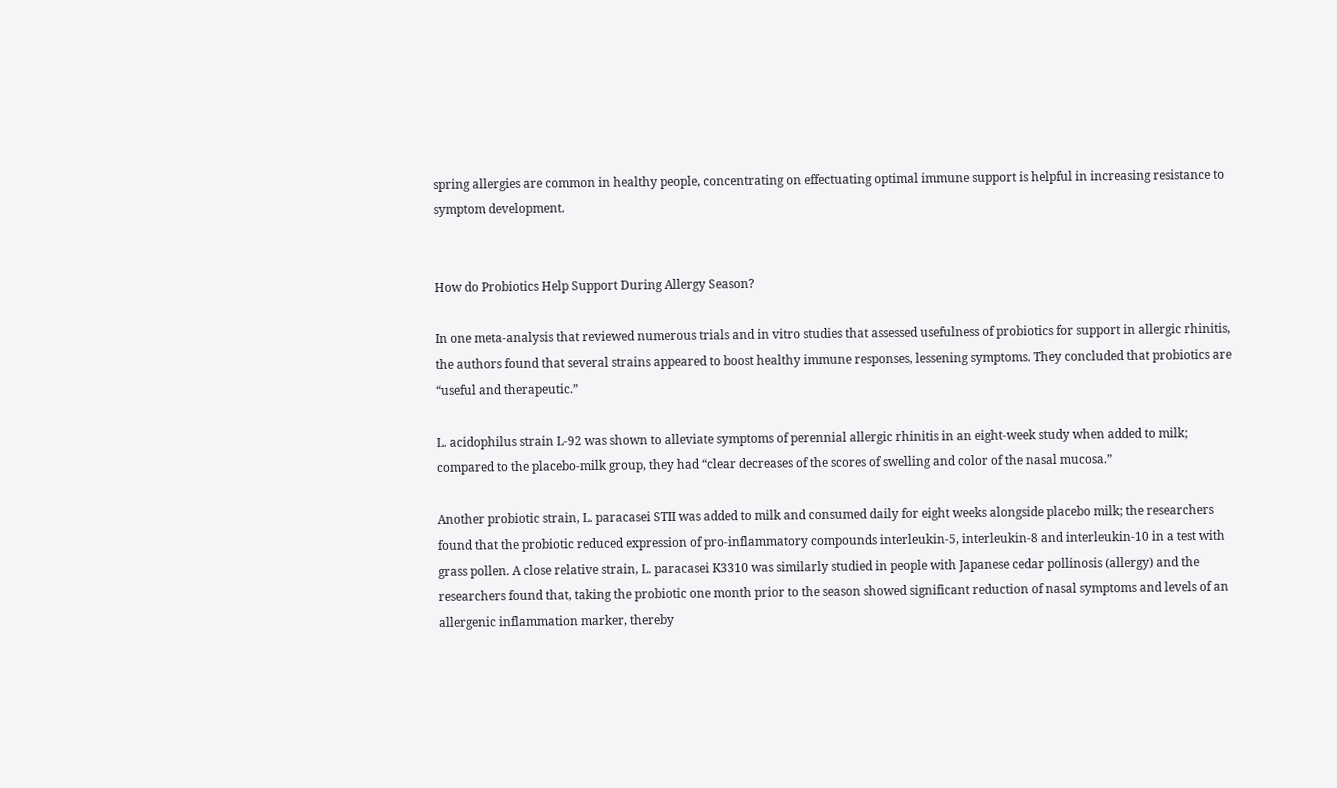spring allergies are common in healthy people, concentrating on effectuating optimal immune support is helpful in increasing resistance to symptom development.


How do Probiotics Help Support During Allergy Season?

In one meta-analysis that reviewed numerous trials and in vitro studies that assessed usefulness of probiotics for support in allergic rhinitis, the authors found that several strains appeared to boost healthy immune responses, lessening symptoms. They concluded that probiotics are “useful and therapeutic.”

L. acidophilus strain L-92 was shown to alleviate symptoms of perennial allergic rhinitis in an eight-week study when added to milk; compared to the placebo-milk group, they had “clear decreases of the scores of swelling and color of the nasal mucosa.”

Another probiotic strain, L. paracasei STII was added to milk and consumed daily for eight weeks alongside placebo milk; the researchers found that the probiotic reduced expression of pro-inflammatory compounds interleukin-5, interleukin-8 and interleukin-10 in a test with grass pollen. A close relative strain, L. paracasei K3310 was similarly studied in people with Japanese cedar pollinosis (allergy) and the researchers found that, taking the probiotic one month prior to the season showed significant reduction of nasal symptoms and levels of an allergenic inflammation marker, thereby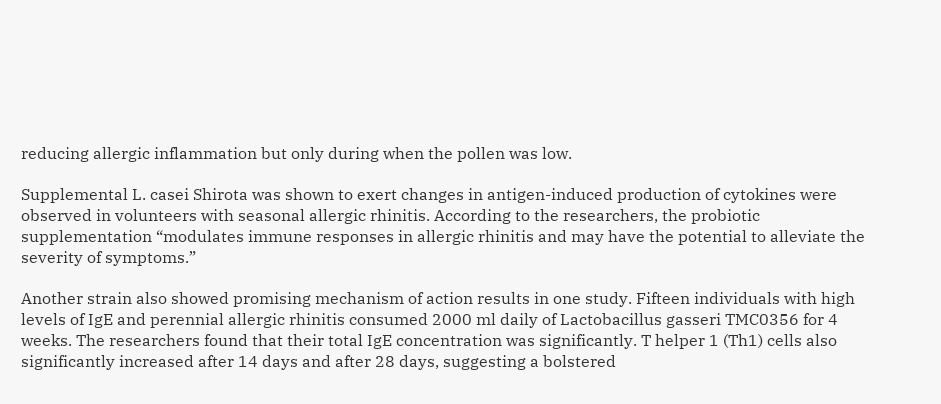reducing allergic inflammation but only during when the pollen was low.

Supplemental L. casei Shirota was shown to exert changes in antigen-induced production of cytokines were observed in volunteers with seasonal allergic rhinitis. According to the researchers, the probiotic supplementation “modulates immune responses in allergic rhinitis and may have the potential to alleviate the severity of symptoms.”

Another strain also showed promising mechanism of action results in one study. Fifteen individuals with high levels of IgE and perennial allergic rhinitis consumed 2000 ml daily of Lactobacillus gasseri TMC0356 for 4 weeks. The researchers found that their total IgE concentration was significantly. T helper 1 (Th1) cells also significantly increased after 14 days and after 28 days, suggesting a bolstered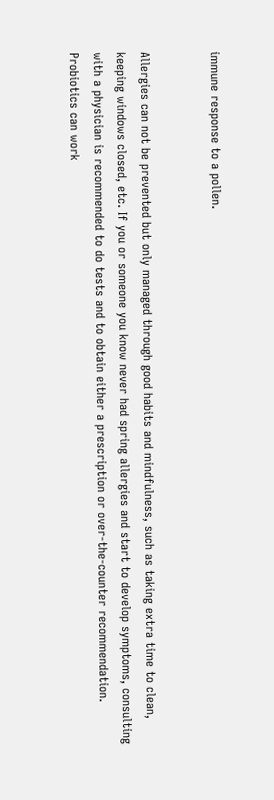immune response to a pollen.


Allergies can not be prevented but only managed through good habits and mindfulness, such as taking extra time to clean, keeping windows closed, etc. If you or someone you know never had spring allergies and start to develop symptoms, consulting with a physician is recommended to do tests and to obtain either a prescription or over-the-counter recommendation. Probiotics can work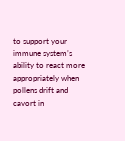to support your immune system’s ability to react more appropriately when pollens drift and cavort in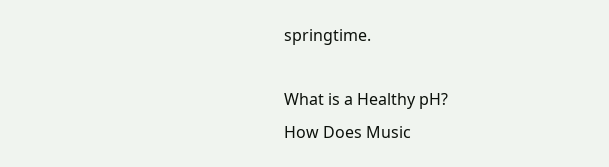springtime.

What is a Healthy pH?
How Does Music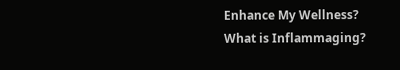Enhance My Wellness?
What is Inflammaging?